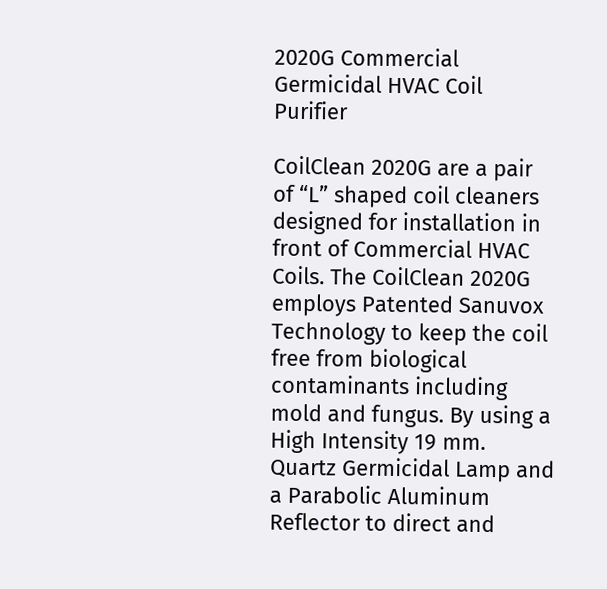2020G Commercial Germicidal HVAC Coil Purifier

CoilClean 2020G are a pair of “L” shaped coil cleaners designed for installation in front of Commercial HVAC Coils. The CoilClean 2020G employs Patented Sanuvox Technology to keep the coil free from biological contaminants including mold and fungus. By using a High Intensity 19 mm. Quartz Germicidal Lamp and a Parabolic Aluminum Reflector to direct and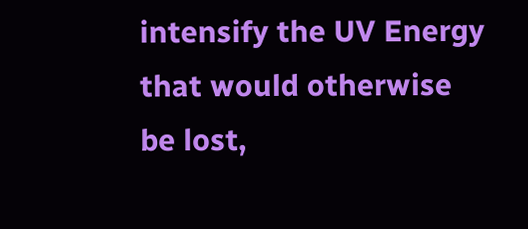intensify the UV Energy that would otherwise be lost,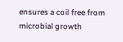ensures a coil free from microbial growth